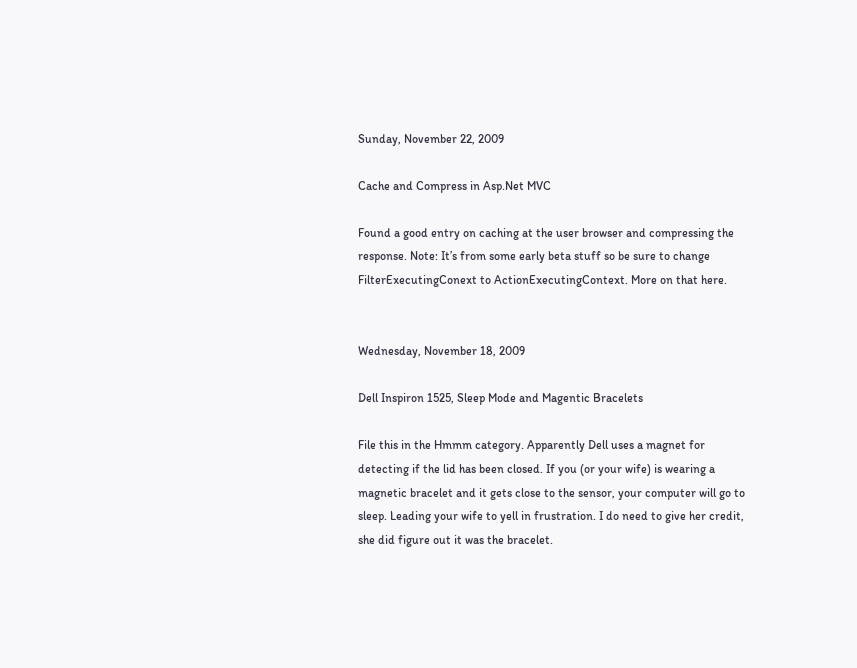Sunday, November 22, 2009

Cache and Compress in Asp.Net MVC

Found a good entry on caching at the user browser and compressing the response. Note: It’s from some early beta stuff so be sure to change FilterExecutingConext to ActionExecutingContext. More on that here.


Wednesday, November 18, 2009

Dell Inspiron 1525, Sleep Mode and Magentic Bracelets

File this in the Hmmm category. Apparently Dell uses a magnet for detecting if the lid has been closed. If you (or your wife) is wearing a magnetic bracelet and it gets close to the sensor, your computer will go to sleep. Leading your wife to yell in frustration. I do need to give her credit, she did figure out it was the bracelet.